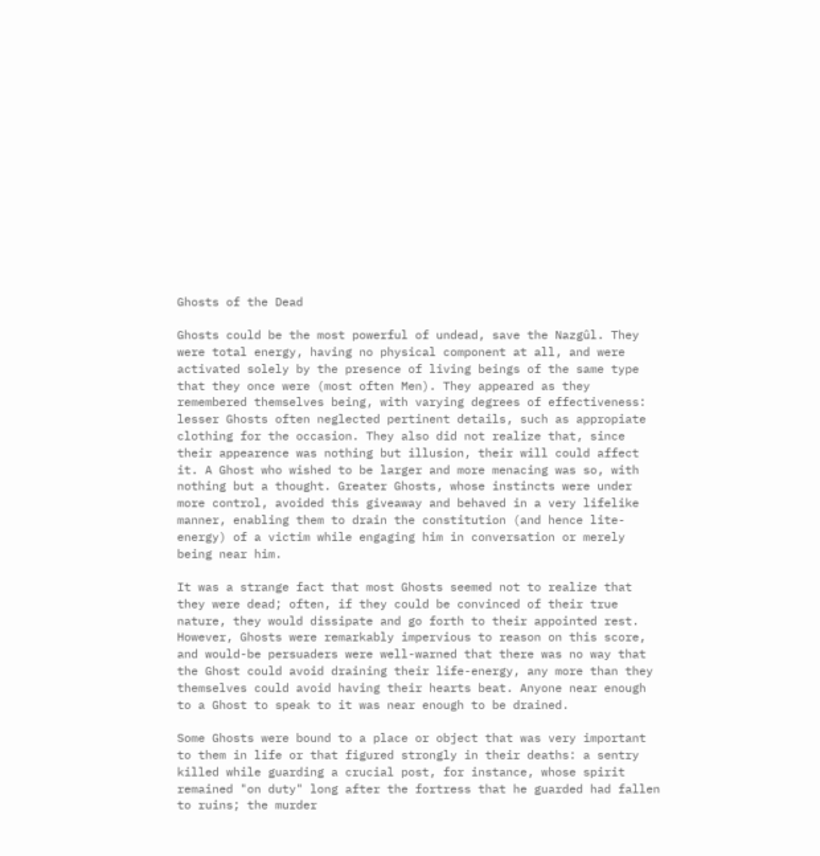Ghosts of the Dead

Ghosts could be the most powerful of undead, save the Nazgûl. They were total energy, having no physical component at all, and were activated solely by the presence of living beings of the same type that they once were (most often Men). They appeared as they remembered themselves being, with varying degrees of effectiveness: lesser Ghosts often neglected pertinent details, such as appropiate clothing for the occasion. They also did not realize that, since their appearence was nothing but illusion, their will could affect it. A Ghost who wished to be larger and more menacing was so, with nothing but a thought. Greater Ghosts, whose instincts were under more control, avoided this giveaway and behaved in a very lifelike manner, enabling them to drain the constitution (and hence lite- energy) of a victim while engaging him in conversation or merely being near him.

It was a strange fact that most Ghosts seemed not to realize that they were dead; often, if they could be convinced of their true nature, they would dissipate and go forth to their appointed rest. However, Ghosts were remarkably impervious to reason on this score, and would-be persuaders were well-warned that there was no way that the Ghost could avoid draining their life-energy, any more than they themselves could avoid having their hearts beat. Anyone near enough to a Ghost to speak to it was near enough to be drained.

Some Ghosts were bound to a place or object that was very important to them in life or that figured strongly in their deaths: a sentry killed while guarding a crucial post, for instance, whose spirit remained "on duty" long after the fortress that he guarded had fallen to ruins; the murder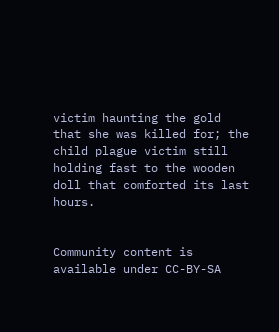victim haunting the gold that she was killed for; the child plague victim still holding fast to the wooden doll that comforted its last hours.


Community content is available under CC-BY-SA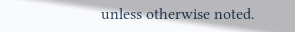unless otherwise noted.